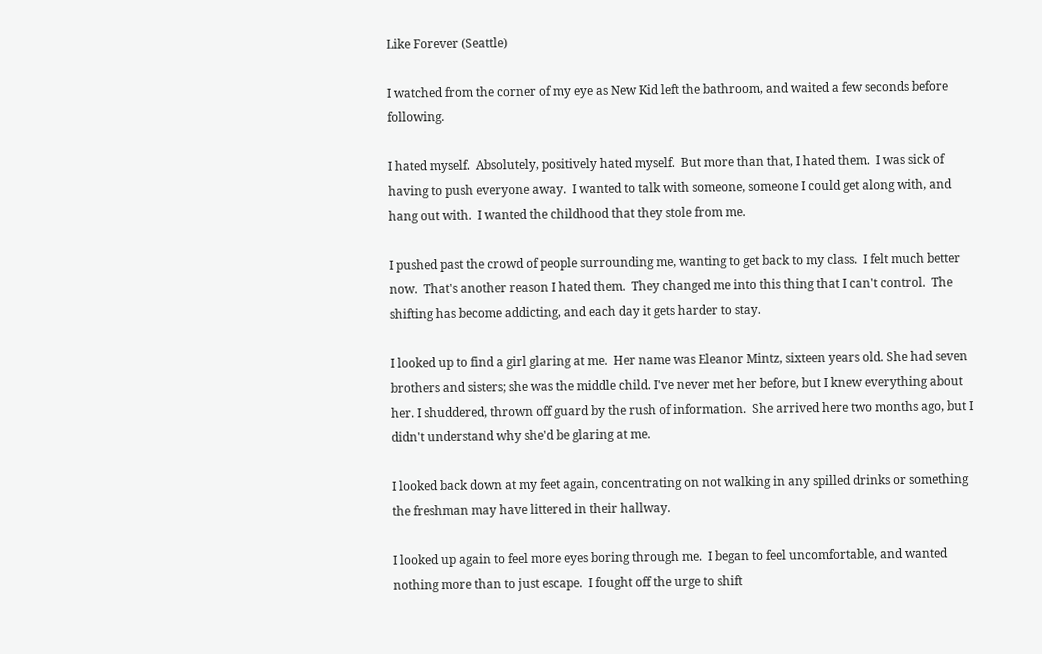Like Forever (Seattle)

I watched from the corner of my eye as New Kid left the bathroom, and waited a few seconds before following.

I hated myself.  Absolutely, positively hated myself.  But more than that, I hated them.  I was sick of having to push everyone away.  I wanted to talk with someone, someone I could get along with, and hang out with.  I wanted the childhood that they stole from me.

I pushed past the crowd of people surrounding me, wanting to get back to my class.  I felt much better now.  That's another reason I hated them.  They changed me into this thing that I can't control.  The shifting has become addicting, and each day it gets harder to stay.

I looked up to find a girl glaring at me.  Her name was Eleanor Mintz, sixteen years old. She had seven brothers and sisters; she was the middle child. I've never met her before, but I knew everything about her. I shuddered, thrown off guard by the rush of information.  She arrived here two months ago, but I didn't understand why she'd be glaring at me.

I looked back down at my feet again, concentrating on not walking in any spilled drinks or something the freshman may have littered in their hallway.

I looked up again to feel more eyes boring through me.  I began to feel uncomfortable, and wanted nothing more than to just escape.  I fought off the urge to shift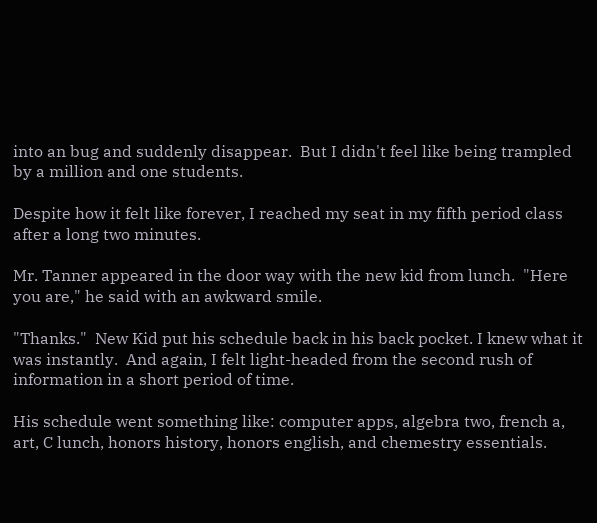into an bug and suddenly disappear.  But I didn't feel like being trampled by a million and one students.

Despite how it felt like forever, I reached my seat in my fifth period class after a long two minutes.

Mr. Tanner appeared in the door way with the new kid from lunch.  "Here you are," he said with an awkward smile.

"Thanks."  New Kid put his schedule back in his back pocket. I knew what it was instantly.  And again, I felt light-headed from the second rush of information in a short period of time.

His schedule went something like: computer apps, algebra two, french a, art, C lunch, honors history, honors english, and chemestry essentials.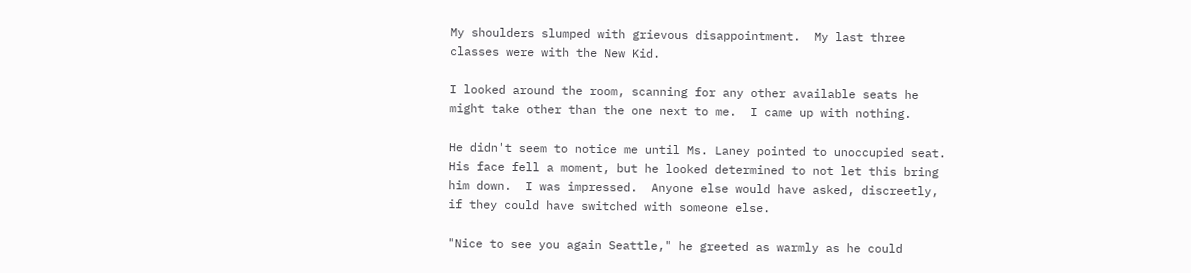My shoulders slumped with grievous disappointment.  My last three classes were with the New Kid.

I looked around the room, scanning for any other available seats he might take other than the one next to me.  I came up with nothing.

He didn't seem to notice me until Ms. Laney pointed to unoccupied seat.  His face fell a moment, but he looked determined to not let this bring him down.  I was impressed.  Anyone else would have asked, discreetly, if they could have switched with someone else.

"Nice to see you again Seattle," he greeted as warmly as he could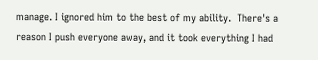manage. I ignored him to the best of my ability.  There's a reason I push everyone away, and it took everything I had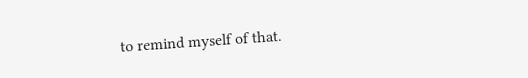to remind myself of that.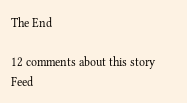The End

12 comments about this story Feed